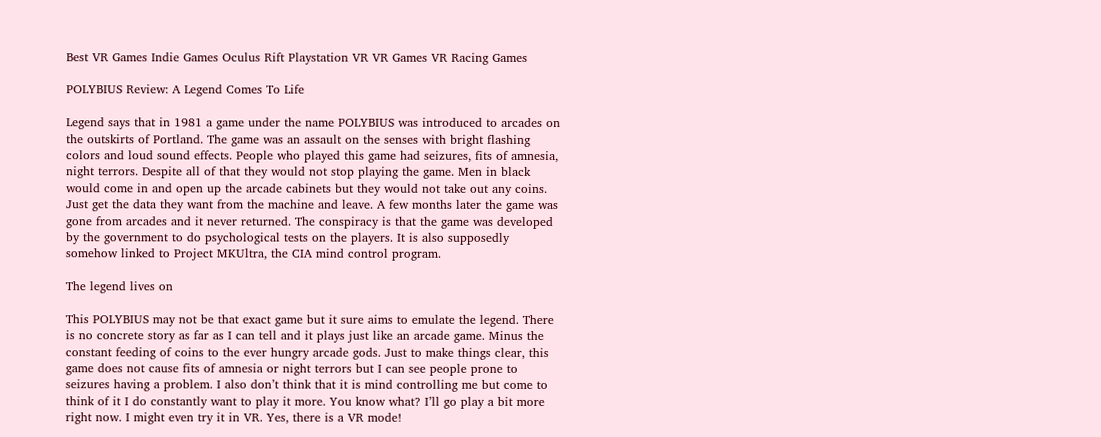Best VR Games Indie Games Oculus Rift Playstation VR VR Games VR Racing Games

POLYBIUS Review: A Legend Comes To Life

Legend says that in 1981 a game under the name POLYBIUS was introduced to arcades on the outskirts of Portland. The game was an assault on the senses with bright flashing colors and loud sound effects. People who played this game had seizures, fits of amnesia, night terrors. Despite all of that they would not stop playing the game. Men in black would come in and open up the arcade cabinets but they would not take out any coins. Just get the data they want from the machine and leave. A few months later the game was gone from arcades and it never returned. The conspiracy is that the game was developed by the government to do psychological tests on the players. It is also supposedly somehow linked to Project MKUltra, the CIA mind control program.

The legend lives on

This POLYBIUS may not be that exact game but it sure aims to emulate the legend. There is no concrete story as far as I can tell and it plays just like an arcade game. Minus the constant feeding of coins to the ever hungry arcade gods. Just to make things clear, this game does not cause fits of amnesia or night terrors but I can see people prone to seizures having a problem. I also don’t think that it is mind controlling me but come to think of it I do constantly want to play it more. You know what? I’ll go play a bit more right now. I might even try it in VR. Yes, there is a VR mode!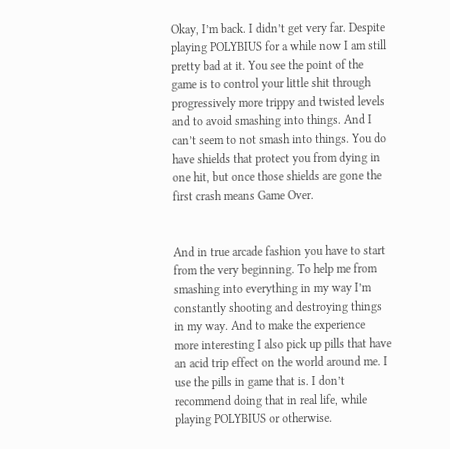Okay, I’m back. I didn’t get very far. Despite playing POLYBIUS for a while now I am still pretty bad at it. You see the point of the game is to control your little shit through progressively more trippy and twisted levels and to avoid smashing into things. And I can’t seem to not smash into things. You do have shields that protect you from dying in one hit, but once those shields are gone the first crash means Game Over.


And in true arcade fashion you have to start from the very beginning. To help me from smashing into everything in my way I’m constantly shooting and destroying things in my way. And to make the experience more interesting I also pick up pills that have an acid trip effect on the world around me. I use the pills in game that is. I don’t recommend doing that in real life, while playing POLYBIUS or otherwise.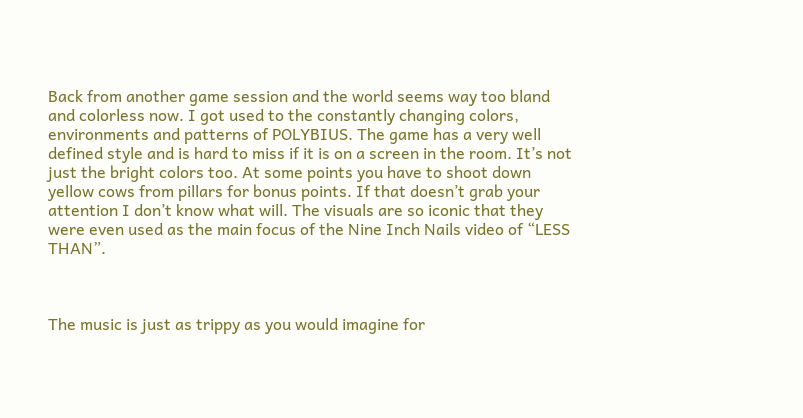Back from another game session and the world seems way too bland and colorless now. I got used to the constantly changing colors, environments and patterns of POLYBIUS. The game has a very well defined style and is hard to miss if it is on a screen in the room. It’s not just the bright colors too. At some points you have to shoot down yellow cows from pillars for bonus points. If that doesn’t grab your attention I don’t know what will. The visuals are so iconic that they were even used as the main focus of the Nine Inch Nails video of “LESS THAN”.



The music is just as trippy as you would imagine for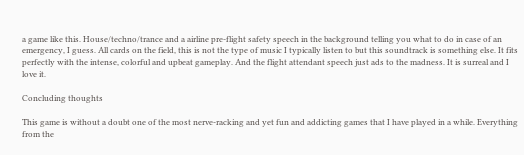a game like this. House/techno/trance and a airline pre-flight safety speech in the background telling you what to do in case of an emergency, I guess. All cards on the field, this is not the type of music I typically listen to but this soundtrack is something else. It fits perfectly with the intense, colorful and upbeat gameplay. And the flight attendant speech just ads to the madness. It is surreal and I love it.

Concluding thoughts

This game is without a doubt one of the most nerve-racking and yet fun and addicting games that I have played in a while. Everything from the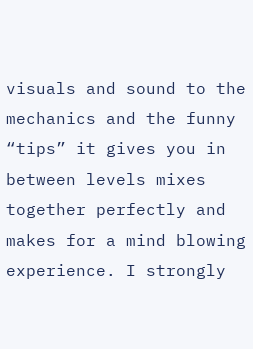visuals and sound to the mechanics and the funny “tips” it gives you in between levels mixes together perfectly and makes for a mind blowing experience. I strongly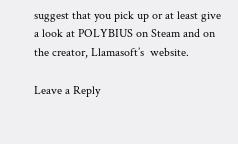suggest that you pick up or at least give a look at POLYBIUS on Steam and on the creator, Llamasoft’s  website.

Leave a Reply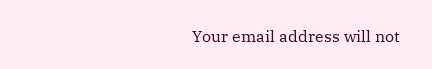Your email address will not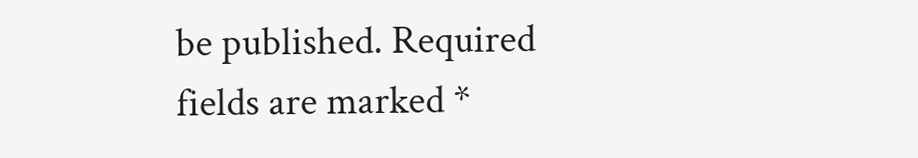be published. Required fields are marked *